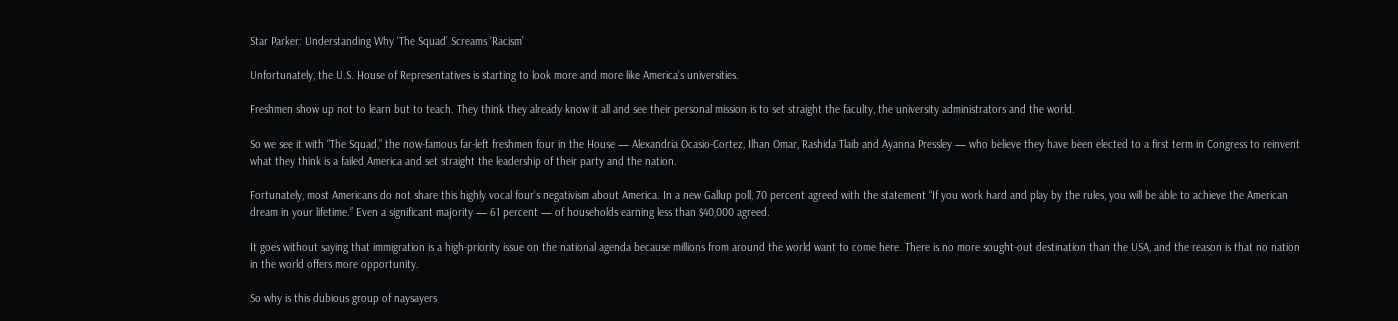Star Parker: Understanding Why ‘The Squad’ Screams ‘Racism’

Unfortunately, the U.S. House of Representatives is starting to look more and more like America’s universities.

Freshmen show up not to learn but to teach. They think they already know it all and see their personal mission is to set straight the faculty, the university administrators and the world.

So we see it with “The Squad,” the now-famous far-left freshmen four in the House — Alexandria Ocasio-Cortez, Ilhan Omar, Rashida Tlaib and Ayanna Pressley — who believe they have been elected to a first term in Congress to reinvent what they think is a failed America and set straight the leadership of their party and the nation.

Fortunately, most Americans do not share this highly vocal four’s negativism about America. In a new Gallup poll, 70 percent agreed with the statement “If you work hard and play by the rules, you will be able to achieve the American dream in your lifetime.” Even a significant majority — 61 percent — of households earning less than $40,000 agreed.

It goes without saying that immigration is a high-priority issue on the national agenda because millions from around the world want to come here. There is no more sought-out destination than the USA, and the reason is that no nation in the world offers more opportunity.

So why is this dubious group of naysayers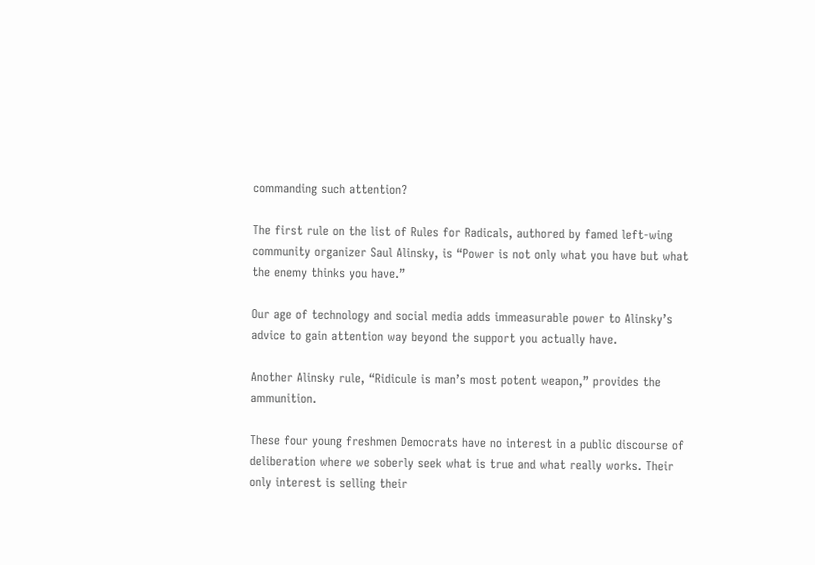commanding such attention?

The first rule on the list of Rules for Radicals, authored by famed left-wing community organizer Saul Alinsky, is “Power is not only what you have but what the enemy thinks you have.”

Our age of technology and social media adds immeasurable power to Alinsky’s advice to gain attention way beyond the support you actually have.

Another Alinsky rule, “Ridicule is man’s most potent weapon,” provides the ammunition.

These four young freshmen Democrats have no interest in a public discourse of deliberation where we soberly seek what is true and what really works. Their only interest is selling their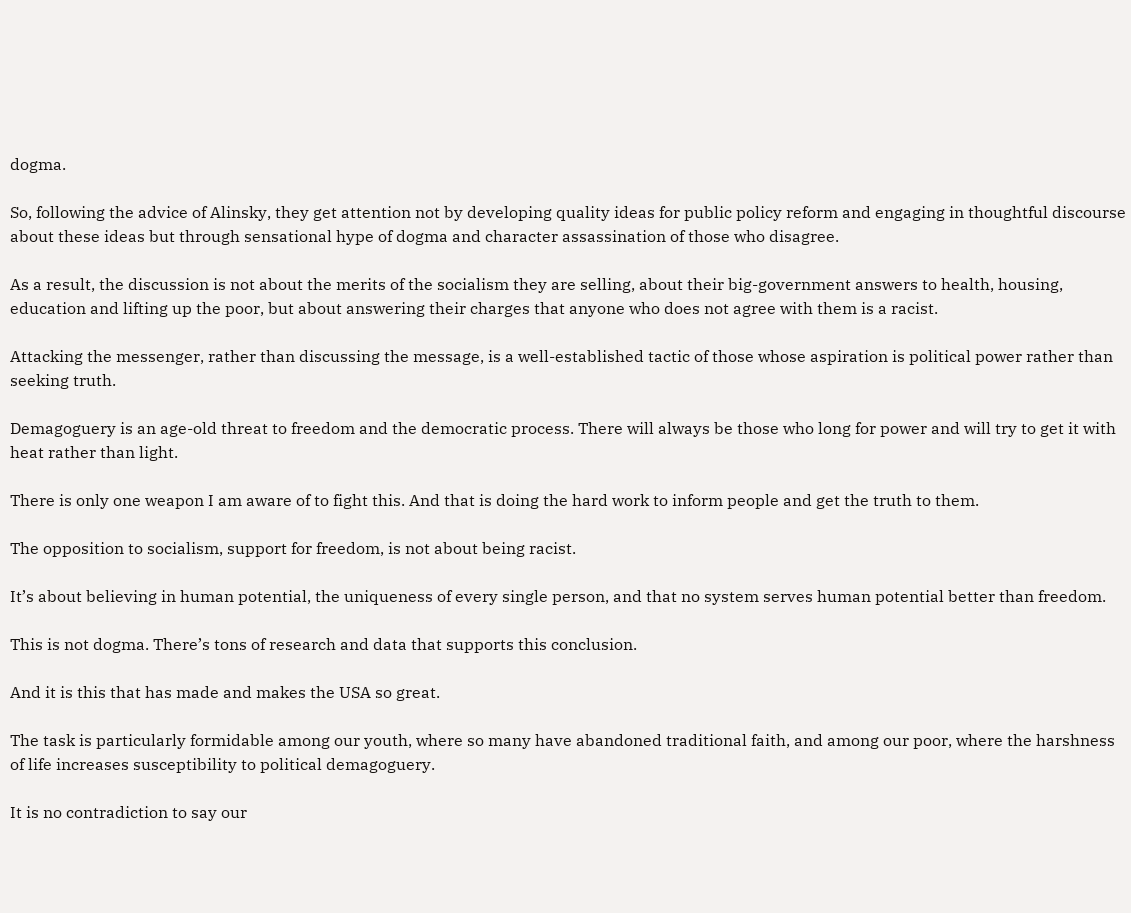dogma.

So, following the advice of Alinsky, they get attention not by developing quality ideas for public policy reform and engaging in thoughtful discourse about these ideas but through sensational hype of dogma and character assassination of those who disagree.

As a result, the discussion is not about the merits of the socialism they are selling, about their big-government answers to health, housing, education and lifting up the poor, but about answering their charges that anyone who does not agree with them is a racist.

Attacking the messenger, rather than discussing the message, is a well-established tactic of those whose aspiration is political power rather than seeking truth.

Demagoguery is an age-old threat to freedom and the democratic process. There will always be those who long for power and will try to get it with heat rather than light.

There is only one weapon I am aware of to fight this. And that is doing the hard work to inform people and get the truth to them.

The opposition to socialism, support for freedom, is not about being racist.

It’s about believing in human potential, the uniqueness of every single person, and that no system serves human potential better than freedom.

This is not dogma. There’s tons of research and data that supports this conclusion.

And it is this that has made and makes the USA so great.

The task is particularly formidable among our youth, where so many have abandoned traditional faith, and among our poor, where the harshness of life increases susceptibility to political demagoguery.

It is no contradiction to say our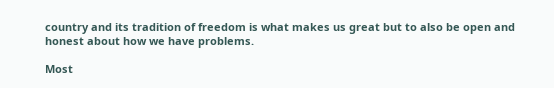country and its tradition of freedom is what makes us great but to also be open and honest about how we have problems.

Most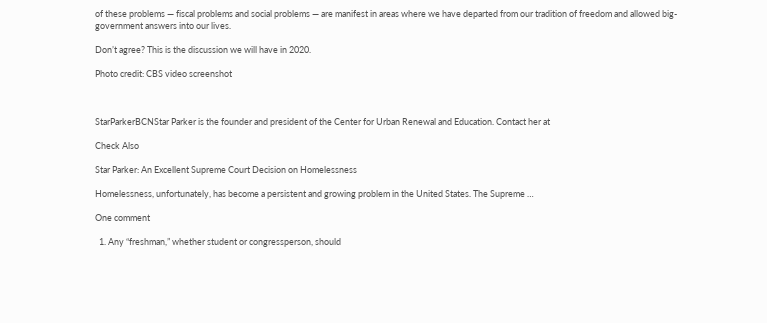of these problems — fiscal problems and social problems — are manifest in areas where we have departed from our tradition of freedom and allowed big-government answers into our lives.

Don’t agree? This is the discussion we will have in 2020.

Photo credit: CBS video screenshot



StarParkerBCNStar Parker is the founder and president of the Center for Urban Renewal and Education. Contact her at

Check Also

Star Parker: An Excellent Supreme Court Decision on Homelessness

Homelessness, unfortunately, has become a persistent and growing problem in the United States. The Supreme …

One comment

  1. Any “freshman,” whether student or congressperson, should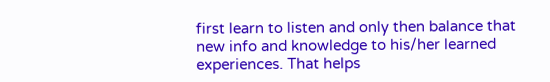first learn to listen and only then balance that new info and knowledge to his/her learned experiences. That helps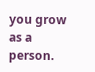you grow as a person.